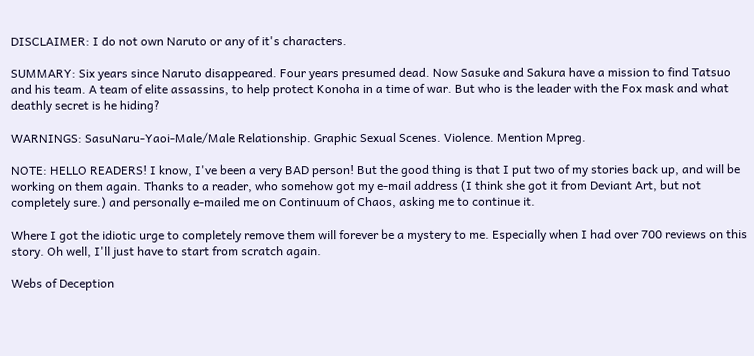DISCLAIMER: I do not own Naruto or any of it's characters.

SUMMARY: Six years since Naruto disappeared. Four years presumed dead. Now Sasuke and Sakura have a mission to find Tatsuo and his team. A team of elite assassins, to help protect Konoha in a time of war. But who is the leader with the Fox mask and what deathly secret is he hiding?

WARNINGS: SasuNaru-Yaoi-Male/Male Relationship. Graphic Sexual Scenes. Violence. Mention Mpreg.

NOTE: HELLO READERS! I know, I've been a very BAD person! But the good thing is that I put two of my stories back up, and will be working on them again. Thanks to a reader, who somehow got my e-mail address (I think she got it from Deviant Art, but not completely sure.) and personally e-mailed me on Continuum of Chaos, asking me to continue it.

Where I got the idiotic urge to completely remove them will forever be a mystery to me. Especially when I had over 700 reviews on this story. Oh well, I'll just have to start from scratch again.

Webs of Deception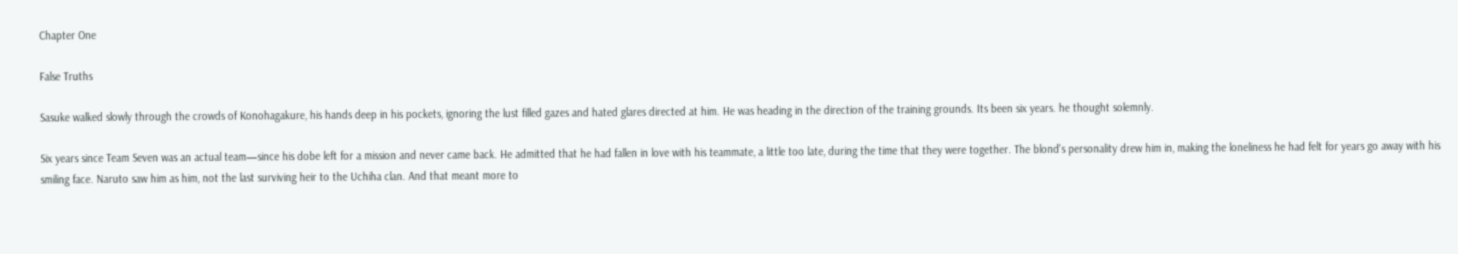Chapter One

False Truths

Sasuke walked slowly through the crowds of Konohagakure, his hands deep in his pockets, ignoring the lust filled gazes and hated glares directed at him. He was heading in the direction of the training grounds. Its been six years. he thought solemnly.

Six years since Team Seven was an actual team—since his dobe left for a mission and never came back. He admitted that he had fallen in love with his teammate, a little too late, during the time that they were together. The blond's personality drew him in, making the loneliness he had felt for years go away with his smiling face. Naruto saw him as him, not the last surviving heir to the Uchiha clan. And that meant more to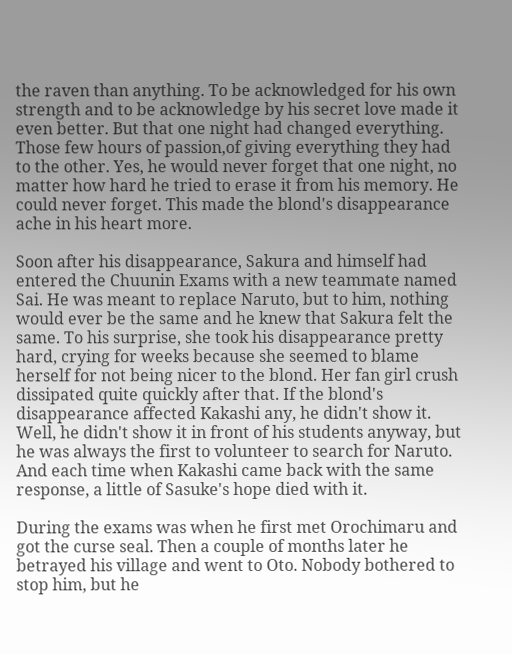the raven than anything. To be acknowledged for his own strength and to be acknowledge by his secret love made it even better. But that one night had changed everything. Those few hours of passion,of giving everything they had to the other. Yes, he would never forget that one night, no matter how hard he tried to erase it from his memory. He could never forget. This made the blond's disappearance ache in his heart more.

Soon after his disappearance, Sakura and himself had entered the Chuunin Exams with a new teammate named Sai. He was meant to replace Naruto, but to him, nothing would ever be the same and he knew that Sakura felt the same. To his surprise, she took his disappearance pretty hard, crying for weeks because she seemed to blame herself for not being nicer to the blond. Her fan girl crush dissipated quite quickly after that. If the blond's disappearance affected Kakashi any, he didn't show it. Well, he didn't show it in front of his students anyway, but he was always the first to volunteer to search for Naruto. And each time when Kakashi came back with the same response, a little of Sasuke's hope died with it.

During the exams was when he first met Orochimaru and got the curse seal. Then a couple of months later he betrayed his village and went to Oto. Nobody bothered to stop him, but he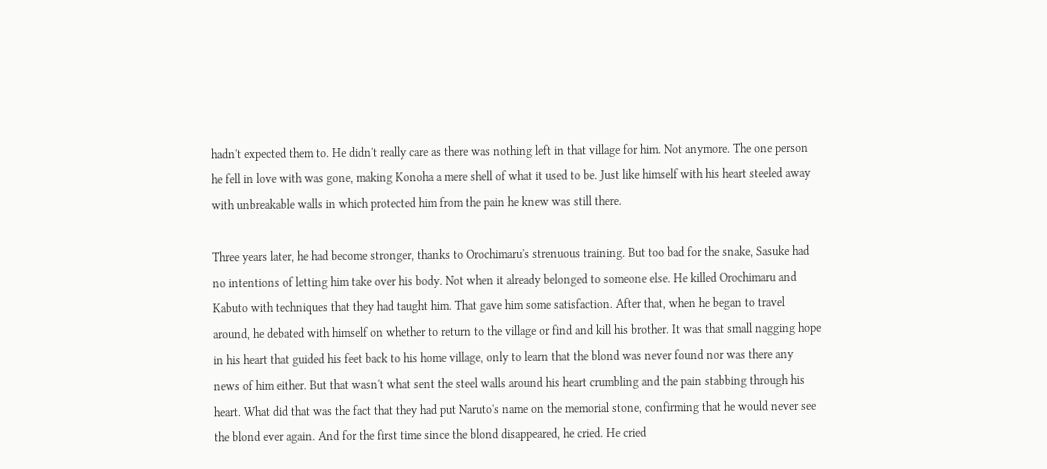hadn't expected them to. He didn't really care as there was nothing left in that village for him. Not anymore. The one person he fell in love with was gone, making Konoha a mere shell of what it used to be. Just like himself with his heart steeled away with unbreakable walls in which protected him from the pain he knew was still there.

Three years later, he had become stronger, thanks to Orochimaru's strenuous training. But too bad for the snake, Sasuke had no intentions of letting him take over his body. Not when it already belonged to someone else. He killed Orochimaru and Kabuto with techniques that they had taught him. That gave him some satisfaction. After that, when he began to travel around, he debated with himself on whether to return to the village or find and kill his brother. It was that small nagging hope in his heart that guided his feet back to his home village, only to learn that the blond was never found nor was there any news of him either. But that wasn't what sent the steel walls around his heart crumbling and the pain stabbing through his heart. What did that was the fact that they had put Naruto's name on the memorial stone, confirming that he would never see the blond ever again. And for the first time since the blond disappeared, he cried. He cried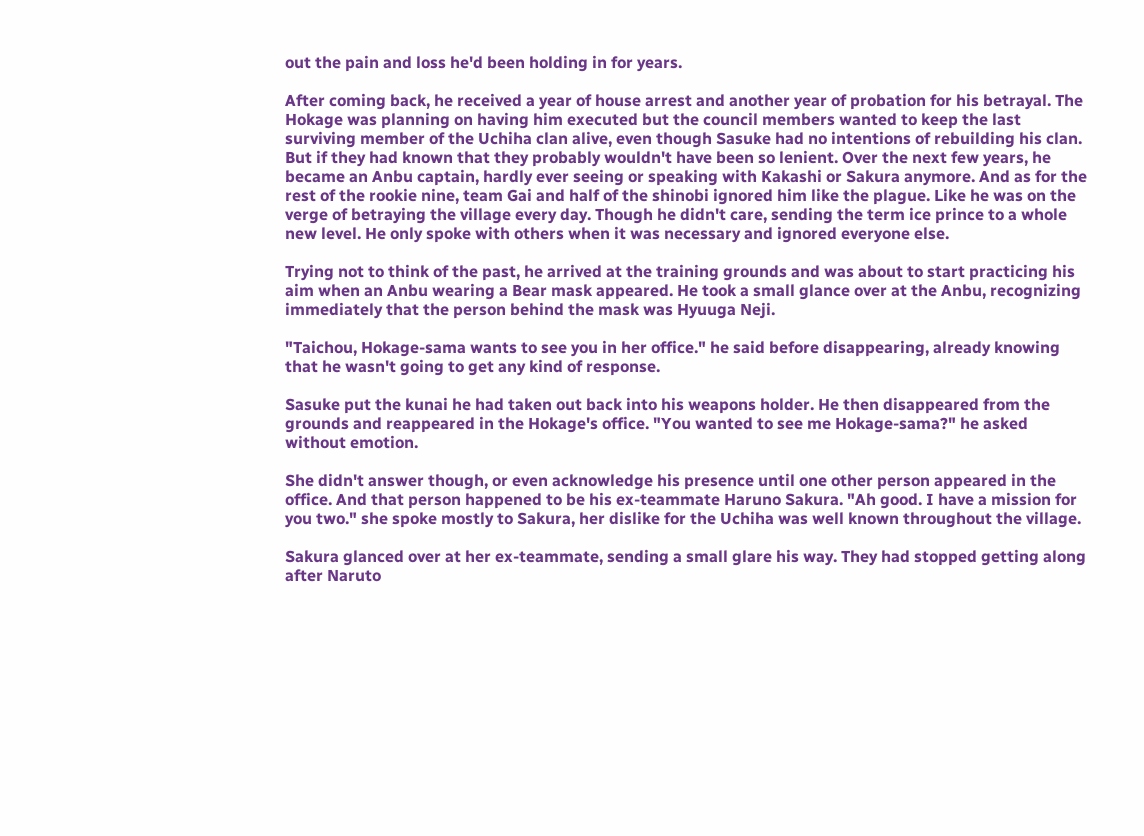out the pain and loss he'd been holding in for years.

After coming back, he received a year of house arrest and another year of probation for his betrayal. The Hokage was planning on having him executed but the council members wanted to keep the last surviving member of the Uchiha clan alive, even though Sasuke had no intentions of rebuilding his clan. But if they had known that they probably wouldn't have been so lenient. Over the next few years, he became an Anbu captain, hardly ever seeing or speaking with Kakashi or Sakura anymore. And as for the rest of the rookie nine, team Gai and half of the shinobi ignored him like the plague. Like he was on the verge of betraying the village every day. Though he didn't care, sending the term ice prince to a whole new level. He only spoke with others when it was necessary and ignored everyone else.

Trying not to think of the past, he arrived at the training grounds and was about to start practicing his aim when an Anbu wearing a Bear mask appeared. He took a small glance over at the Anbu, recognizing immediately that the person behind the mask was Hyuuga Neji.

"Taichou, Hokage-sama wants to see you in her office." he said before disappearing, already knowing that he wasn't going to get any kind of response.

Sasuke put the kunai he had taken out back into his weapons holder. He then disappeared from the grounds and reappeared in the Hokage's office. "You wanted to see me Hokage-sama?" he asked without emotion.

She didn't answer though, or even acknowledge his presence until one other person appeared in the office. And that person happened to be his ex-teammate Haruno Sakura. "Ah good. I have a mission for you two." she spoke mostly to Sakura, her dislike for the Uchiha was well known throughout the village.

Sakura glanced over at her ex-teammate, sending a small glare his way. They had stopped getting along after Naruto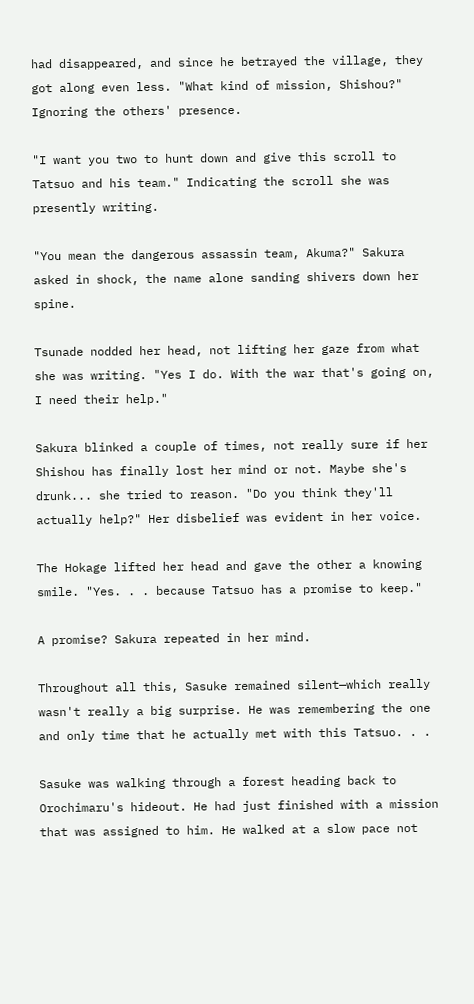had disappeared, and since he betrayed the village, they got along even less. "What kind of mission, Shishou?" Ignoring the others' presence.

"I want you two to hunt down and give this scroll to Tatsuo and his team." Indicating the scroll she was presently writing.

"You mean the dangerous assassin team, Akuma?" Sakura asked in shock, the name alone sanding shivers down her spine.

Tsunade nodded her head, not lifting her gaze from what she was writing. "Yes I do. With the war that's going on, I need their help."

Sakura blinked a couple of times, not really sure if her Shishou has finally lost her mind or not. Maybe she's drunk... she tried to reason. "Do you think they'll actually help?" Her disbelief was evident in her voice.

The Hokage lifted her head and gave the other a knowing smile. "Yes. . . because Tatsuo has a promise to keep."

A promise? Sakura repeated in her mind.

Throughout all this, Sasuke remained silent—which really wasn't really a big surprise. He was remembering the one and only time that he actually met with this Tatsuo. . .

Sasuke was walking through a forest heading back to Orochimaru's hideout. He had just finished with a mission that was assigned to him. He walked at a slow pace not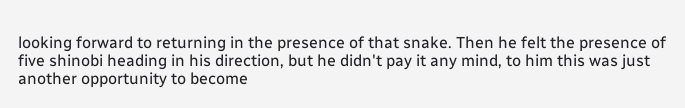looking forward to returning in the presence of that snake. Then he felt the presence of five shinobi heading in his direction, but he didn't pay it any mind, to him this was just another opportunity to become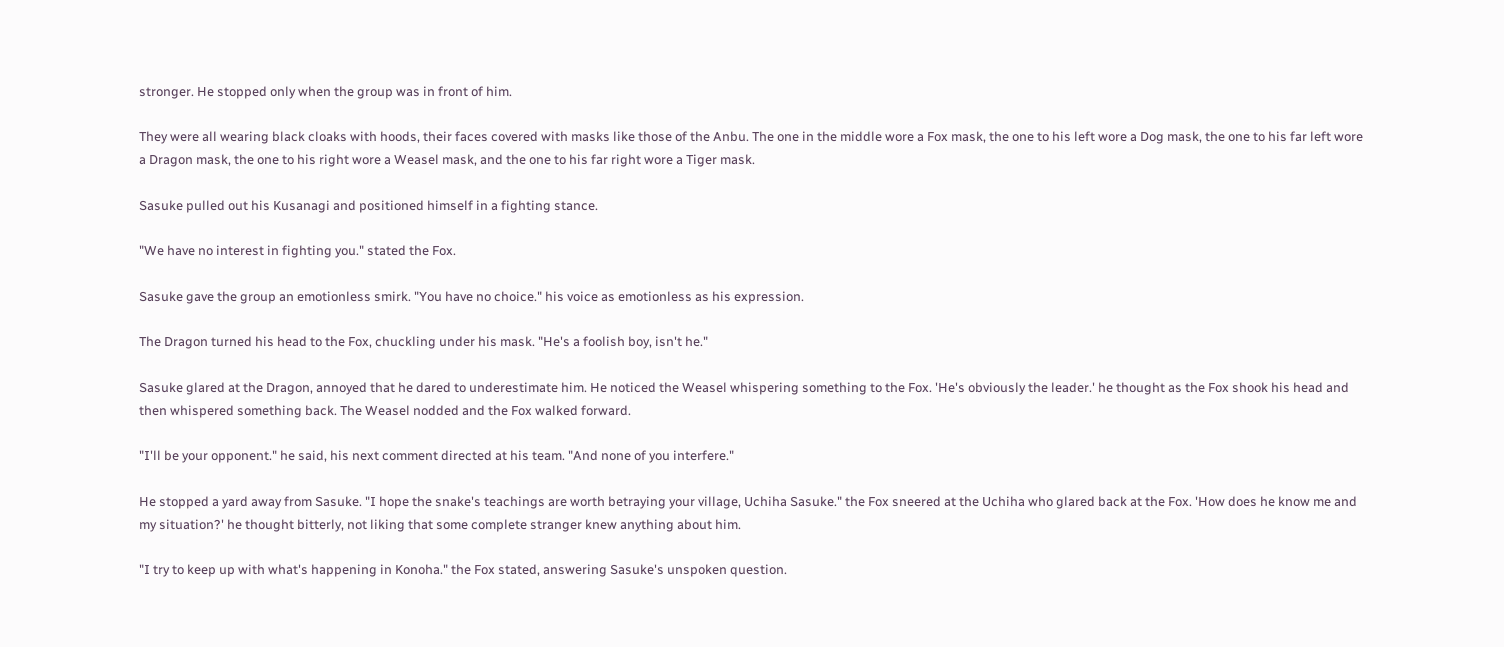stronger. He stopped only when the group was in front of him.

They were all wearing black cloaks with hoods, their faces covered with masks like those of the Anbu. The one in the middle wore a Fox mask, the one to his left wore a Dog mask, the one to his far left wore a Dragon mask, the one to his right wore a Weasel mask, and the one to his far right wore a Tiger mask.

Sasuke pulled out his Kusanagi and positioned himself in a fighting stance.

"We have no interest in fighting you." stated the Fox.

Sasuke gave the group an emotionless smirk. "You have no choice." his voice as emotionless as his expression.

The Dragon turned his head to the Fox, chuckling under his mask. "He's a foolish boy, isn't he."

Sasuke glared at the Dragon, annoyed that he dared to underestimate him. He noticed the Weasel whispering something to the Fox. 'He's obviously the leader.' he thought as the Fox shook his head and then whispered something back. The Weasel nodded and the Fox walked forward.

"I'll be your opponent." he said, his next comment directed at his team. "And none of you interfere."

He stopped a yard away from Sasuke. "I hope the snake's teachings are worth betraying your village, Uchiha Sasuke." the Fox sneered at the Uchiha who glared back at the Fox. 'How does he know me and my situation?' he thought bitterly, not liking that some complete stranger knew anything about him.

"I try to keep up with what's happening in Konoha." the Fox stated, answering Sasuke's unspoken question.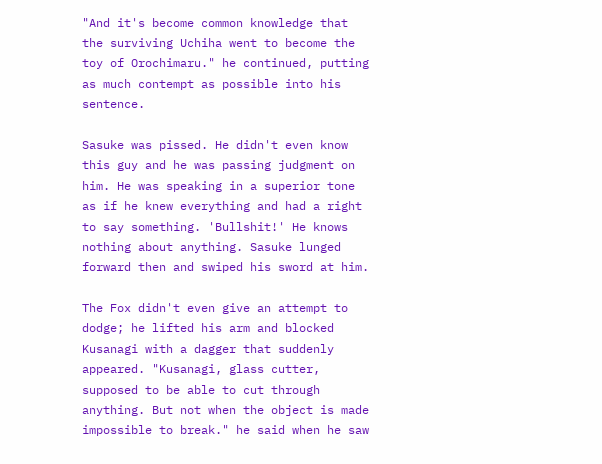"And it's become common knowledge that the surviving Uchiha went to become the toy of Orochimaru." he continued, putting as much contempt as possible into his sentence.

Sasuke was pissed. He didn't even know this guy and he was passing judgment on him. He was speaking in a superior tone as if he knew everything and had a right to say something. 'Bullshit!' He knows nothing about anything. Sasuke lunged forward then and swiped his sword at him.

The Fox didn't even give an attempt to dodge; he lifted his arm and blocked Kusanagi with a dagger that suddenly appeared. "Kusanagi, glass cutter, supposed to be able to cut through anything. But not when the object is made impossible to break." he said when he saw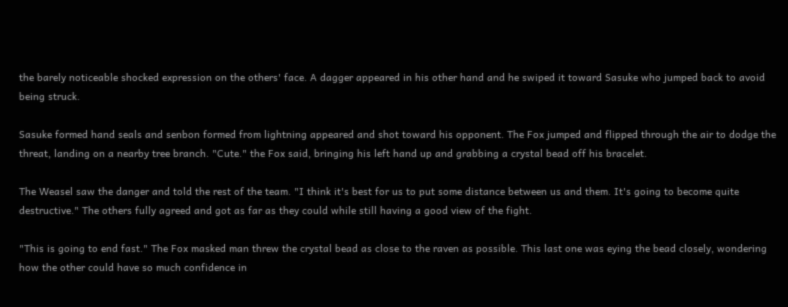the barely noticeable shocked expression on the others' face. A dagger appeared in his other hand and he swiped it toward Sasuke who jumped back to avoid being struck.

Sasuke formed hand seals and senbon formed from lightning appeared and shot toward his opponent. The Fox jumped and flipped through the air to dodge the threat, landing on a nearby tree branch. "Cute." the Fox said, bringing his left hand up and grabbing a crystal bead off his bracelet.

The Weasel saw the danger and told the rest of the team. "I think it's best for us to put some distance between us and them. It's going to become quite destructive." The others fully agreed and got as far as they could while still having a good view of the fight.

"This is going to end fast." The Fox masked man threw the crystal bead as close to the raven as possible. This last one was eying the bead closely, wondering how the other could have so much confidence in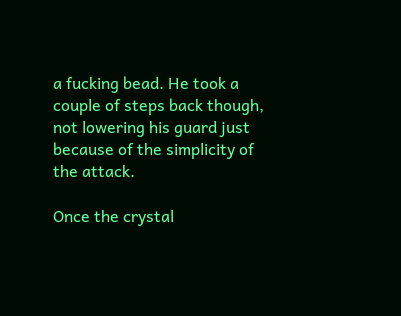a fucking bead. He took a couple of steps back though, not lowering his guard just because of the simplicity of the attack.

Once the crystal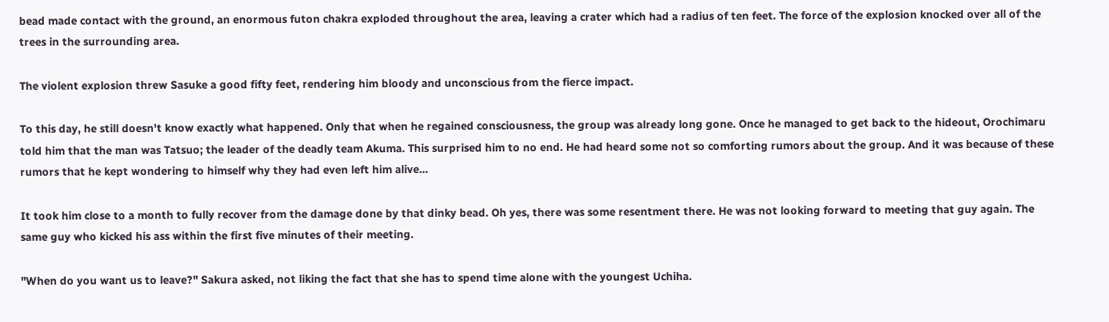bead made contact with the ground, an enormous futon chakra exploded throughout the area, leaving a crater which had a radius of ten feet. The force of the explosion knocked over all of the trees in the surrounding area.

The violent explosion threw Sasuke a good fifty feet, rendering him bloody and unconscious from the fierce impact.

To this day, he still doesn't know exactly what happened. Only that when he regained consciousness, the group was already long gone. Once he managed to get back to the hideout, Orochimaru told him that the man was Tatsuo; the leader of the deadly team Akuma. This surprised him to no end. He had heard some not so comforting rumors about the group. And it was because of these rumors that he kept wondering to himself why they had even left him alive...

It took him close to a month to fully recover from the damage done by that dinky bead. Oh yes, there was some resentment there. He was not looking forward to meeting that guy again. The same guy who kicked his ass within the first five minutes of their meeting.

"When do you want us to leave?" Sakura asked, not liking the fact that she has to spend time alone with the youngest Uchiha.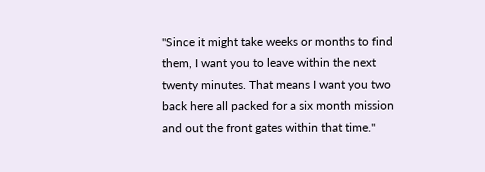"Since it might take weeks or months to find them, I want you to leave within the next twenty minutes. That means I want you two back here all packed for a six month mission and out the front gates within that time."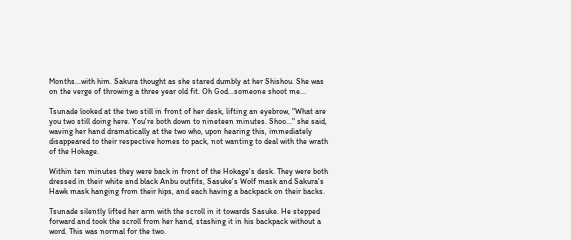Months...with him. Sakura thought as she stared dumbly at her Shishou. She was on the verge of throwing a three year old fit. Oh God...someone shoot me...

Tsunade looked at the two still in front of her desk, lifting an eyebrow, "What are you two still doing here. You're both down to nineteen minutes. Shoo..." she said, waving her hand dramatically at the two who, upon hearing this, immediately disappeared to their respective homes to pack, not wanting to deal with the wrath of the Hokage.

Within ten minutes they were back in front of the Hokage's desk. They were both dressed in their white and black Anbu outfits, Sasuke's Wolf mask and Sakura's Hawk mask hanging from their hips, and each having a backpack on their backs.

Tsunade silently lifted her arm with the scroll in it towards Sasuke. He stepped forward and took the scroll from her hand, stashing it in his backpack without a word. This was normal for the two.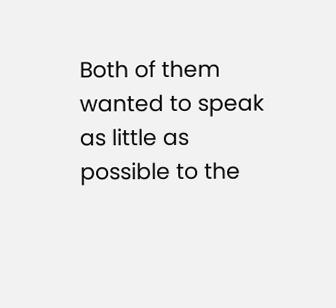Both of them wanted to speak as little as possible to the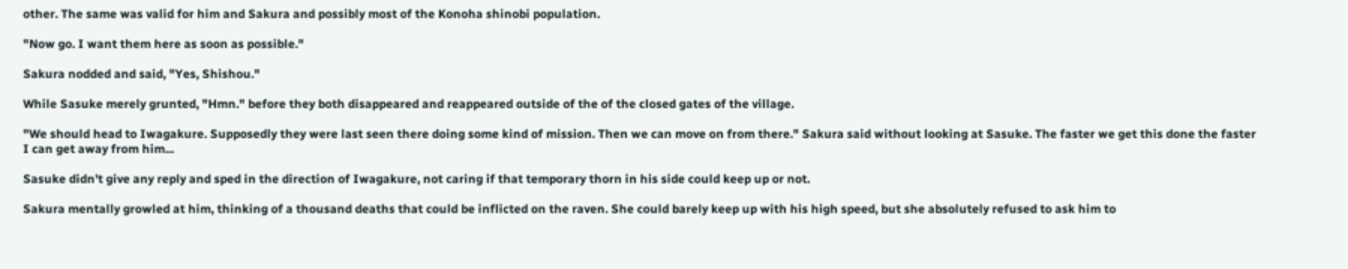other. The same was valid for him and Sakura and possibly most of the Konoha shinobi population.

"Now go. I want them here as soon as possible."

Sakura nodded and said, "Yes, Shishou."

While Sasuke merely grunted, "Hmn." before they both disappeared and reappeared outside of the of the closed gates of the village.

"We should head to Iwagakure. Supposedly they were last seen there doing some kind of mission. Then we can move on from there." Sakura said without looking at Sasuke. The faster we get this done the faster I can get away from him...

Sasuke didn't give any reply and sped in the direction of Iwagakure, not caring if that temporary thorn in his side could keep up or not.

Sakura mentally growled at him, thinking of a thousand deaths that could be inflicted on the raven. She could barely keep up with his high speed, but she absolutely refused to ask him to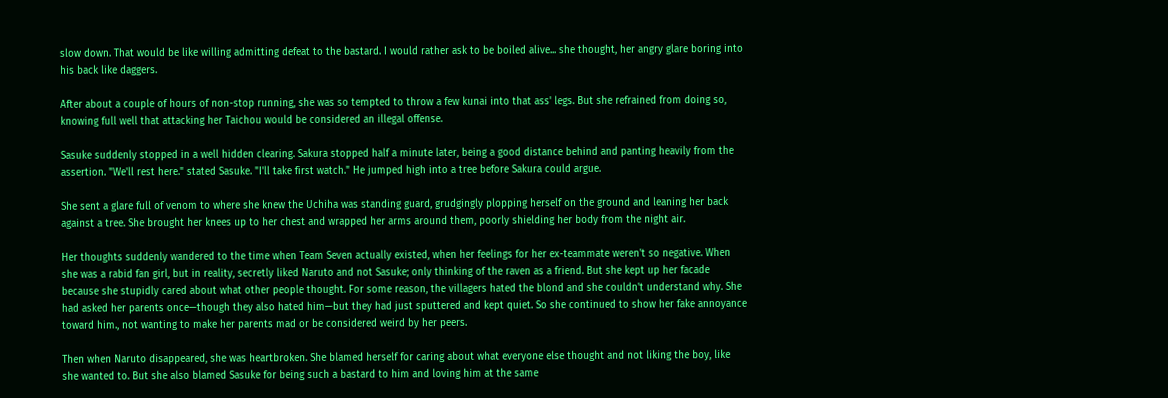slow down. That would be like willing admitting defeat to the bastard. I would rather ask to be boiled alive... she thought, her angry glare boring into his back like daggers.

After about a couple of hours of non-stop running, she was so tempted to throw a few kunai into that ass' legs. But she refrained from doing so, knowing full well that attacking her Taichou would be considered an illegal offense.

Sasuke suddenly stopped in a well hidden clearing. Sakura stopped half a minute later, being a good distance behind and panting heavily from the assertion. "We'll rest here." stated Sasuke. "I'll take first watch." He jumped high into a tree before Sakura could argue.

She sent a glare full of venom to where she knew the Uchiha was standing guard, grudgingly plopping herself on the ground and leaning her back against a tree. She brought her knees up to her chest and wrapped her arms around them, poorly shielding her body from the night air.

Her thoughts suddenly wandered to the time when Team Seven actually existed, when her feelings for her ex-teammate weren't so negative. When she was a rabid fan girl, but in reality, secretly liked Naruto and not Sasuke; only thinking of the raven as a friend. But she kept up her facade because she stupidly cared about what other people thought. For some reason, the villagers hated the blond and she couldn't understand why. She had asked her parents once—though they also hated him—but they had just sputtered and kept quiet. So she continued to show her fake annoyance toward him., not wanting to make her parents mad or be considered weird by her peers.

Then when Naruto disappeared, she was heartbroken. She blamed herself for caring about what everyone else thought and not liking the boy, like she wanted to. But she also blamed Sasuke for being such a bastard to him and loving him at the same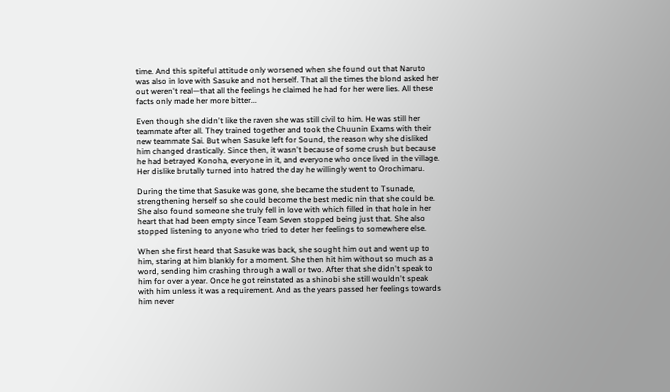time. And this spiteful attitude only worsened when she found out that Naruto was also in love with Sasuke and not herself. That all the times the blond asked her out weren't real—that all the feelings he claimed he had for her were lies. All these facts only made her more bitter...

Even though she didn't like the raven she was still civil to him. He was still her teammate after all. They trained together and took the Chuunin Exams with their new teammate Sai. But when Sasuke left for Sound, the reason why she disliked him changed drastically. Since then, it wasn't because of some crush but because he had betrayed Konoha, everyone in it, and everyone who once lived in the village. Her dislike brutally turned into hatred the day he willingly went to Orochimaru.

During the time that Sasuke was gone, she became the student to Tsunade, strengthening herself so she could become the best medic nin that she could be. She also found someone she truly fell in love with which filled in that hole in her heart that had been empty since Team Seven stopped being just that. She also stopped listening to anyone who tried to deter her feelings to somewhere else.

When she first heard that Sasuke was back, she sought him out and went up to him, staring at him blankly for a moment. She then hit him without so much as a word, sending him crashing through a wall or two. After that she didn't speak to him for over a year. Once he got reinstated as a shinobi she still wouldn't speak with him unless it was a requirement. And as the years passed her feelings towards him never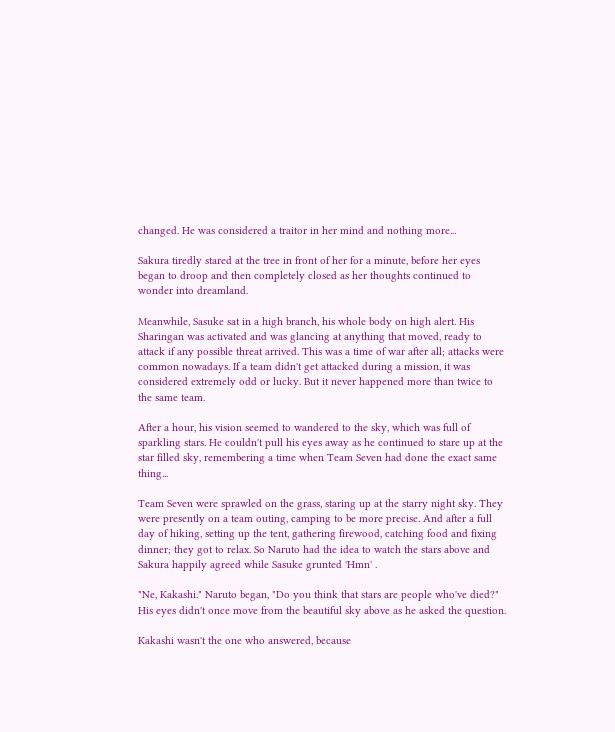changed. He was considered a traitor in her mind and nothing more...

Sakura tiredly stared at the tree in front of her for a minute, before her eyes began to droop and then completely closed as her thoughts continued to wonder into dreamland.

Meanwhile, Sasuke sat in a high branch, his whole body on high alert. His Sharingan was activated and was glancing at anything that moved, ready to attack if any possible threat arrived. This was a time of war after all; attacks were common nowadays. If a team didn't get attacked during a mission, it was considered extremely odd or lucky. But it never happened more than twice to the same team.

After a hour, his vision seemed to wandered to the sky, which was full of sparkling stars. He couldn't pull his eyes away as he continued to stare up at the star filled sky, remembering a time when Team Seven had done the exact same thing...

Team Seven were sprawled on the grass, staring up at the starry night sky. They were presently on a team outing, camping to be more precise. And after a full day of hiking, setting up the tent, gathering firewood, catching food and fixing dinner; they got to relax. So Naruto had the idea to watch the stars above and Sakura happily agreed while Sasuke grunted 'Hmn' .

"Ne, Kakashi." Naruto began, "Do you think that stars are people who've died?" His eyes didn't once move from the beautiful sky above as he asked the question.

Kakashi wasn't the one who answered, because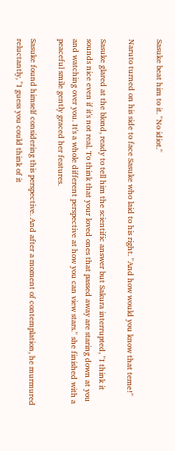Sasuke beat him to it. "No idiot."

Naruto turned on his side to face Sasuke who laid to his right. "And how would you know that teme!"

Sasuke glared at the blond, ready to tell him the scientific answer but Sakura interrupted, "I think it sounds nice even if it's not real. To think that your loved ones that passed away are staring down at you and watching over you. It's a whole different perspective at how you can view stars." she finished with a peaceful smile gently graced her features.

Sasuke found himself considering this perspective. And after a moment of contemplation, he murmured reluctantly, "I guess you could think of it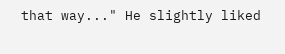that way..." He slightly liked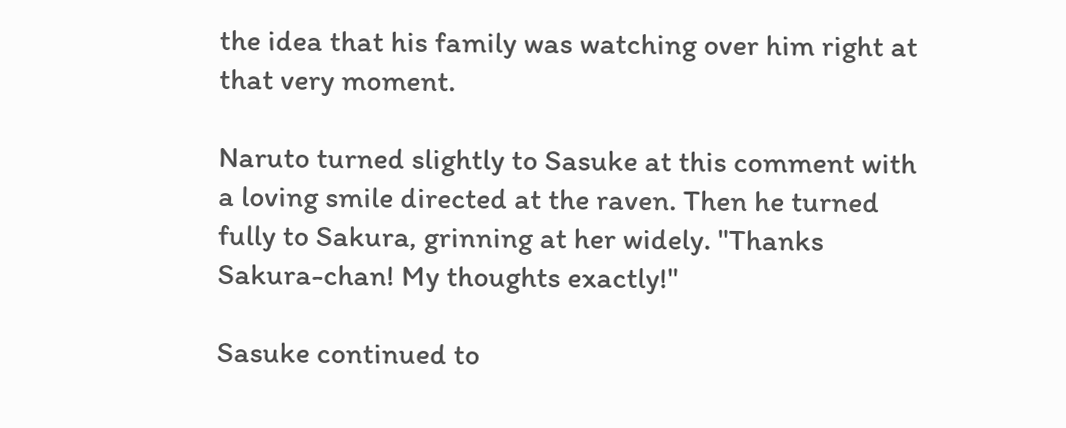the idea that his family was watching over him right at that very moment.

Naruto turned slightly to Sasuke at this comment with a loving smile directed at the raven. Then he turned fully to Sakura, grinning at her widely. "Thanks Sakura-chan! My thoughts exactly!"

Sasuke continued to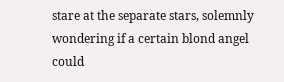stare at the separate stars, solemnly wondering if a certain blond angel could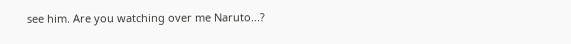see him. Are you watching over me Naruto...?